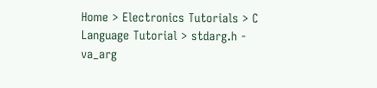Home > Electronics Tutorials > C Language Tutorial > stdarg.h - va_arg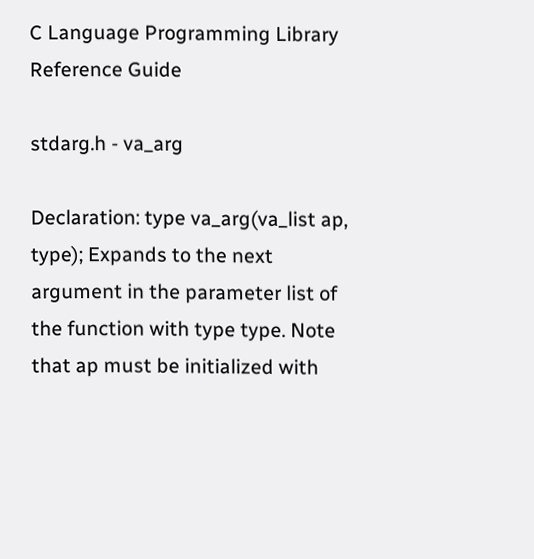C Language Programming Library Reference Guide

stdarg.h - va_arg

Declaration: type va_arg(va_list ap, type); Expands to the next argument in the parameter list of the function with type type. Note that ap must be initialized with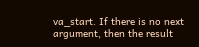va_start. If there is no next argument, then the result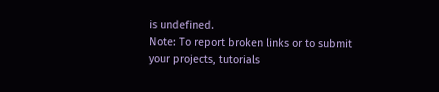is undefined.
Note: To report broken links or to submit your projects, tutorials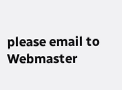please email to Webmaster